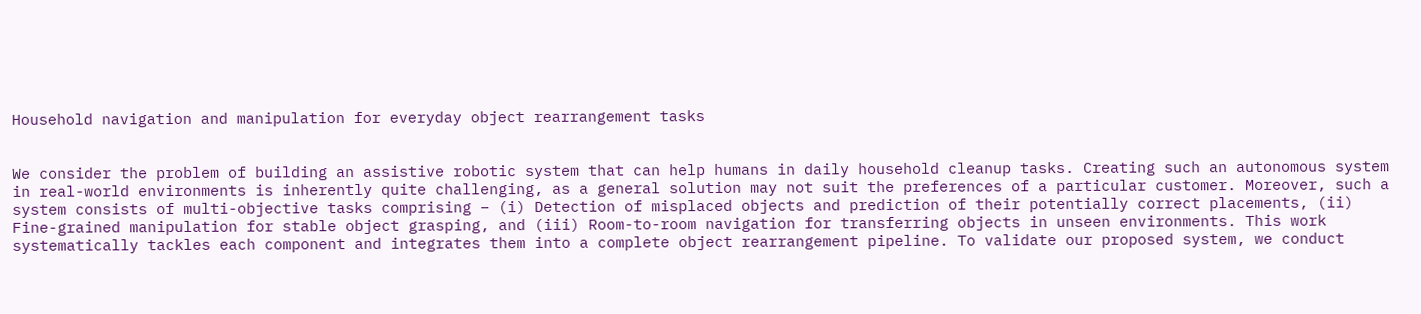Household navigation and manipulation for everyday object rearrangement tasks


We consider the problem of building an assistive robotic system that can help humans in daily household cleanup tasks. Creating such an autonomous system in real-world environments is inherently quite challenging, as a general solution may not suit the preferences of a particular customer. Moreover, such a system consists of multi-objective tasks comprising – (i) Detection of misplaced objects and prediction of their potentially correct placements, (ii) Fine-grained manipulation for stable object grasping, and (iii) Room-to-room navigation for transferring objects in unseen environments. This work systematically tackles each component and integrates them into a complete object rearrangement pipeline. To validate our proposed system, we conduct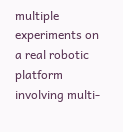multiple experiments on a real robotic platform involving multi-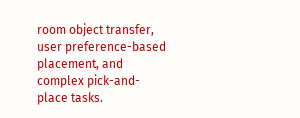room object transfer, user preference-based placement, and complex pick-and-place tasks.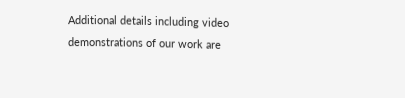Additional details including video demonstrations of our work are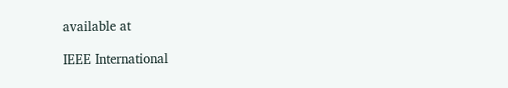available at

IEEE International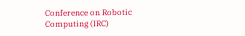Conference on Robotic Computing (IRC)